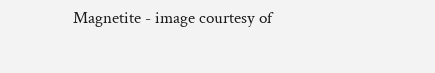Magnetite - image courtesy of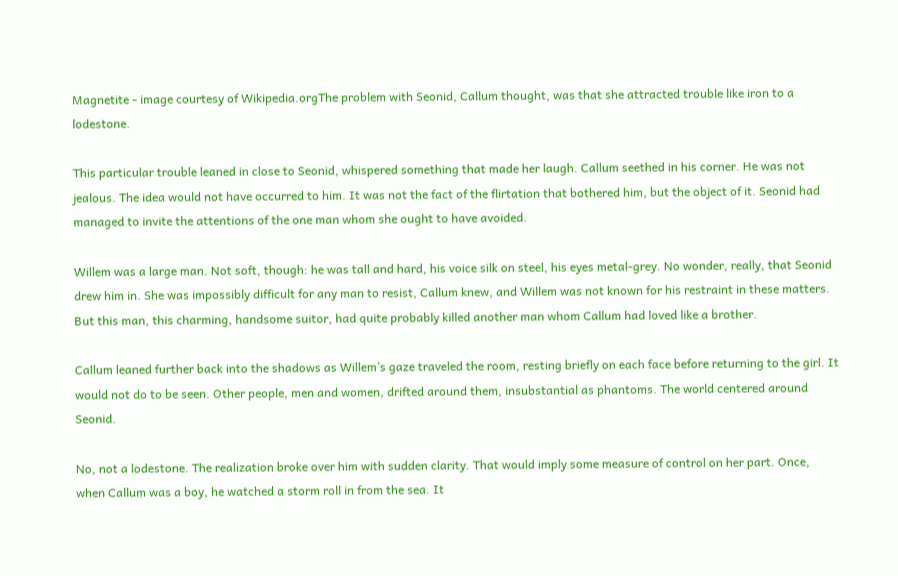Magnetite - image courtesy of Wikipedia.orgThe problem with Seonid, Callum thought, was that she attracted trouble like iron to a lodestone.

This particular trouble leaned in close to Seonid, whispered something that made her laugh. Callum seethed in his corner. He was not jealous. The idea would not have occurred to him. It was not the fact of the flirtation that bothered him, but the object of it. Seonid had managed to invite the attentions of the one man whom she ought to have avoided.

Willem was a large man. Not soft, though: he was tall and hard, his voice silk on steel, his eyes metal-grey. No wonder, really, that Seonid drew him in. She was impossibly difficult for any man to resist, Callum knew, and Willem was not known for his restraint in these matters. But this man, this charming, handsome suitor, had quite probably killed another man whom Callum had loved like a brother.

Callum leaned further back into the shadows as Willem’s gaze traveled the room, resting briefly on each face before returning to the girl. It would not do to be seen. Other people, men and women, drifted around them, insubstantial as phantoms. The world centered around Seonid.

No, not a lodestone. The realization broke over him with sudden clarity. That would imply some measure of control on her part. Once, when Callum was a boy, he watched a storm roll in from the sea. It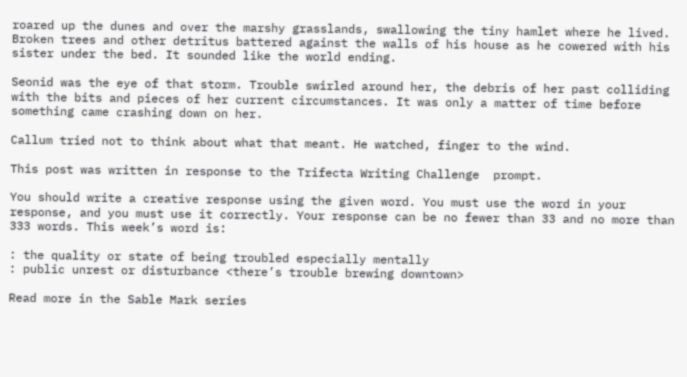roared up the dunes and over the marshy grasslands, swallowing the tiny hamlet where he lived. Broken trees and other detritus battered against the walls of his house as he cowered with his sister under the bed. It sounded like the world ending.

Seonid was the eye of that storm. Trouble swirled around her, the debris of her past colliding with the bits and pieces of her current circumstances. It was only a matter of time before something came crashing down on her.

Callum tried not to think about what that meant. He watched, finger to the wind.

This post was written in response to the Trifecta Writing Challenge  prompt.

You should write a creative response using the given word. You must use the word in your response, and you must use it correctly. Your response can be no fewer than 33 and no more than 333 words. This week’s word is:

: the quality or state of being troubled especially mentally
: public unrest or disturbance <there’s trouble brewing downtown>

Read more in the Sable Mark series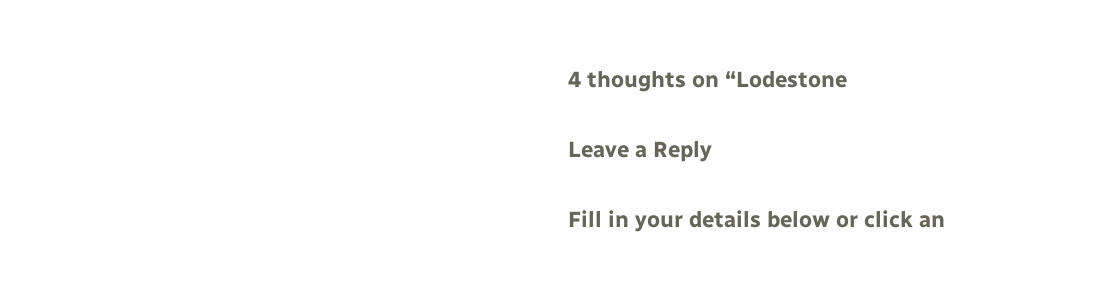4 thoughts on “Lodestone

Leave a Reply

Fill in your details below or click an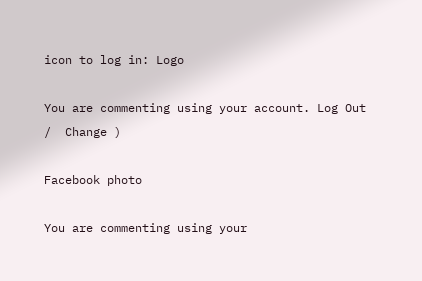icon to log in: Logo

You are commenting using your account. Log Out /  Change )

Facebook photo

You are commenting using your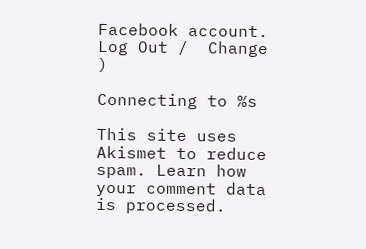Facebook account. Log Out /  Change )

Connecting to %s

This site uses Akismet to reduce spam. Learn how your comment data is processed.